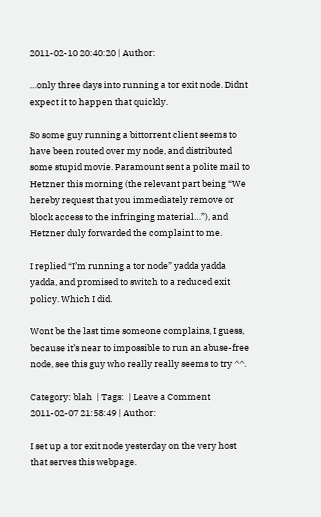2011-02-10 20:40:20 | Author:

…only three days into running a tor exit node. Didnt expect it to happen that quickly.

So some guy running a bittorrent client seems to have been routed over my node, and distributed some stupid movie. Paramount sent a polite mail to Hetzner this morning (the relevant part being “We hereby request that you immediately remove or block access to the infringing material…”), and Hetzner duly forwarded the complaint to me.

I replied “I’m running a tor node” yadda yadda yadda, and promised to switch to a reduced exit policy. Which I did.

Wont be the last time someone complains, I guess, because it’s near to impossible to run an abuse-free node, see this guy who really really seems to try ^^.

Category: blah  | Tags:  | Leave a Comment
2011-02-07 21:58:49 | Author:

I set up a tor exit node yesterday on the very host that serves this webpage.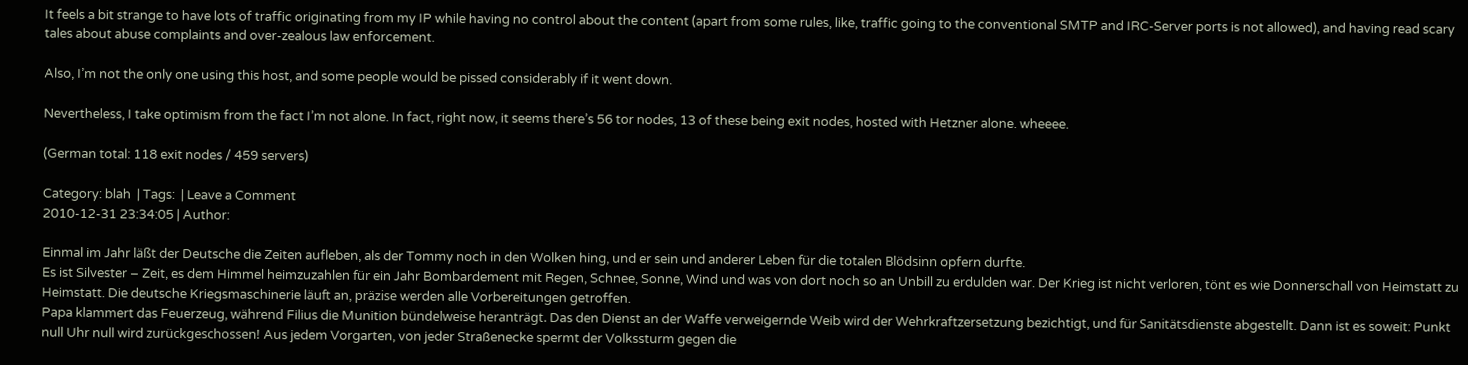It feels a bit strange to have lots of traffic originating from my IP while having no control about the content (apart from some rules, like, traffic going to the conventional SMTP and IRC-Server ports is not allowed), and having read scary tales about abuse complaints and over-zealous law enforcement.

Also, I’m not the only one using this host, and some people would be pissed considerably if it went down.

Nevertheless, I take optimism from the fact I’m not alone. In fact, right now, it seems there’s 56 tor nodes, 13 of these being exit nodes, hosted with Hetzner alone. wheeee.

(German total: 118 exit nodes / 459 servers)

Category: blah  | Tags:  | Leave a Comment
2010-12-31 23:34:05 | Author:

Einmal im Jahr läßt der Deutsche die Zeiten aufleben, als der Tommy noch in den Wolken hing, und er sein und anderer Leben für die totalen Blödsinn opfern durfte.
Es ist Silvester – Zeit, es dem Himmel heimzuzahlen für ein Jahr Bombardement mit Regen, Schnee, Sonne, Wind und was von dort noch so an Unbill zu erdulden war. Der Krieg ist nicht verloren, tönt es wie Donnerschall von Heimstatt zu Heimstatt. Die deutsche Kriegsmaschinerie läuft an, präzise werden alle Vorbereitungen getroffen.
Papa klammert das Feuerzeug, während Filius die Munition bündelweise heranträgt. Das den Dienst an der Waffe verweigernde Weib wird der Wehrkraftzersetzung bezichtigt, und für Sanitätsdienste abgestellt. Dann ist es soweit: Punkt null Uhr null wird zurückgeschossen! Aus jedem Vorgarten, von jeder Straßenecke spermt der Volkssturm gegen die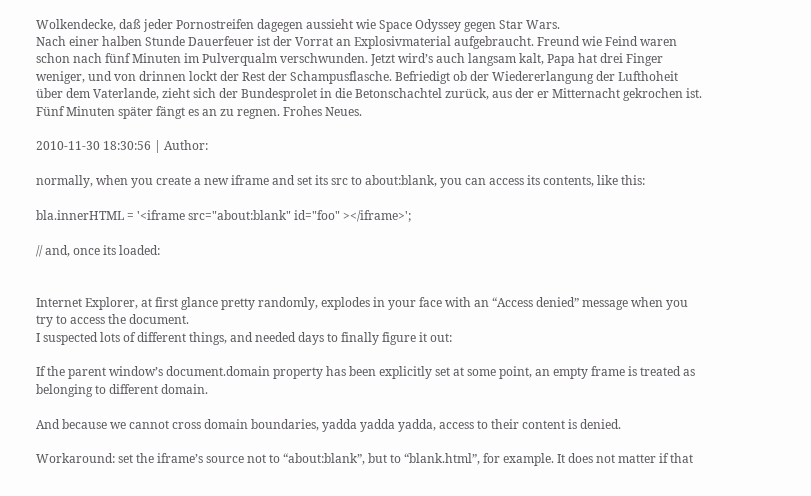Wolkendecke, daß jeder Pornostreifen dagegen aussieht wie Space Odyssey gegen Star Wars.
Nach einer halben Stunde Dauerfeuer ist der Vorrat an Explosivmaterial aufgebraucht. Freund wie Feind waren schon nach fünf Minuten im Pulverqualm verschwunden. Jetzt wird’s auch langsam kalt, Papa hat drei Finger weniger, und von drinnen lockt der Rest der Schampusflasche. Befriedigt ob der Wiedererlangung der Lufthoheit über dem Vaterlande, zieht sich der Bundesprolet in die Betonschachtel zurück, aus der er Mitternacht gekrochen ist. Fünf Minuten später fängt es an zu regnen. Frohes Neues.

2010-11-30 18:30:56 | Author:

normally, when you create a new iframe and set its src to about:blank, you can access its contents, like this:

bla.innerHTML = '<iframe src="about:blank" id="foo" ></iframe>';

// and, once its loaded:


Internet Explorer, at first glance pretty randomly, explodes in your face with an “Access denied” message when you try to access the document.
I suspected lots of different things, and needed days to finally figure it out:

If the parent window’s document.domain property has been explicitly set at some point, an empty frame is treated as belonging to different domain.

And because we cannot cross domain boundaries, yadda yadda yadda, access to their content is denied.

Workaround: set the iframe’s source not to “about:blank”, but to “blank.html”, for example. It does not matter if that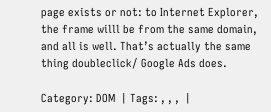page exists or not: to Internet Explorer, the frame willl be from the same domain, and all is well. That’s actually the same thing doubleclick/ Google Ads does.

Category: DOM  | Tags: , , ,  |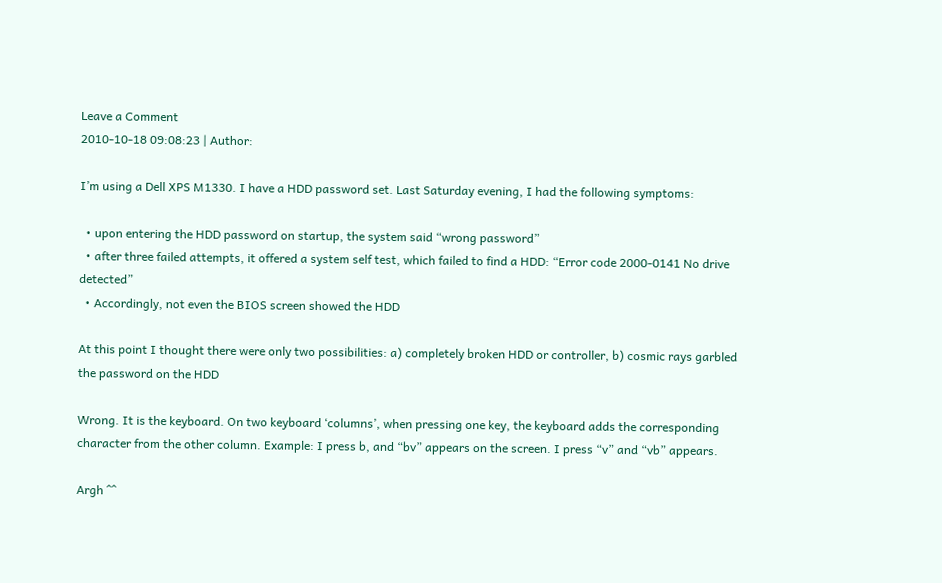Leave a Comment
2010-10-18 09:08:23 | Author:

I’m using a Dell XPS M1330. I have a HDD password set. Last Saturday evening, I had the following symptoms:

  • upon entering the HDD password on startup, the system said “wrong password”
  • after three failed attempts, it offered a system self test, which failed to find a HDD: “Error code 2000-0141 No drive detected”
  • Accordingly, not even the BIOS screen showed the HDD

At this point I thought there were only two possibilities: a) completely broken HDD or controller, b) cosmic rays garbled the password on the HDD

Wrong. It is the keyboard. On two keyboard ‘columns’, when pressing one key, the keyboard adds the corresponding character from the other column. Example: I press b, and “bv” appears on the screen. I press “v” and “vb” appears.

Argh ^^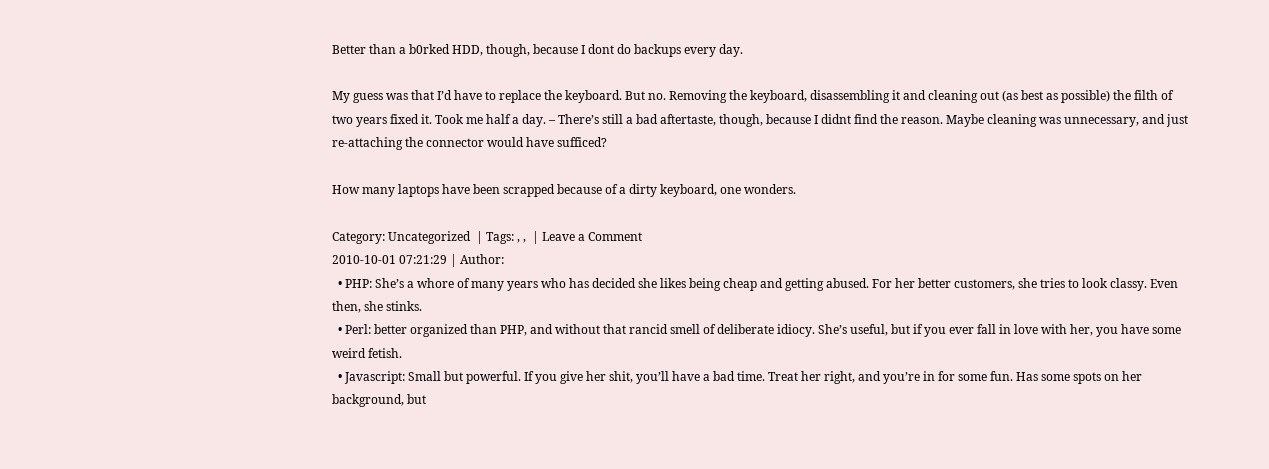Better than a b0rked HDD, though, because I dont do backups every day.

My guess was that I’d have to replace the keyboard. But no. Removing the keyboard, disassembling it and cleaning out (as best as possible) the filth of two years fixed it. Took me half a day. – There’s still a bad aftertaste, though, because I didnt find the reason. Maybe cleaning was unnecessary, and just re-attaching the connector would have sufficed?

How many laptops have been scrapped because of a dirty keyboard, one wonders.

Category: Uncategorized  | Tags: , ,  | Leave a Comment
2010-10-01 07:21:29 | Author:
  • PHP: She’s a whore of many years who has decided she likes being cheap and getting abused. For her better customers, she tries to look classy. Even then, she stinks.
  • Perl: better organized than PHP, and without that rancid smell of deliberate idiocy. She’s useful, but if you ever fall in love with her, you have some weird fetish.
  • Javascript: Small but powerful. If you give her shit, you’ll have a bad time. Treat her right, and you’re in for some fun. Has some spots on her background, but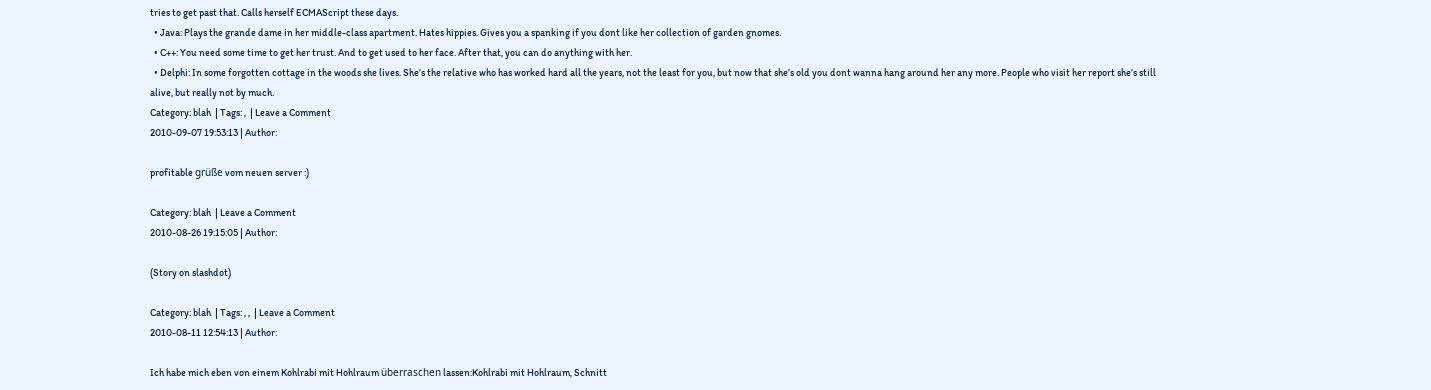tries to get past that. Calls herself ECMAScript these days.
  • Java: Plays the grande dame in her middle-class apartment. Hates hippies. Gives you a spanking if you dont like her collection of garden gnomes.
  • C++: You need some time to get her trust. And to get used to her face. After that, you can do anything with her.
  • Delphi: In some forgotten cottage in the woods she lives. She’s the relative who has worked hard all the years, not the least for you, but now that she’s old you dont wanna hang around her any more. People who visit her report she’s still alive, but really not by much.
Category: blah  | Tags: ,  | Leave a Comment
2010-09-07 19:53:13 | Author:

profitable grüße vom neuen server :)

Category: blah  | Leave a Comment
2010-08-26 19:15:05 | Author:

(Story on slashdot)

Category: blah  | Tags: , ,  | Leave a Comment
2010-08-11 12:54:13 | Author:

Ich habe mich eben von einem Kohlrabi mit Hohlraum überraschen lassen:Kohlrabi mit Hohlraum, Schnitt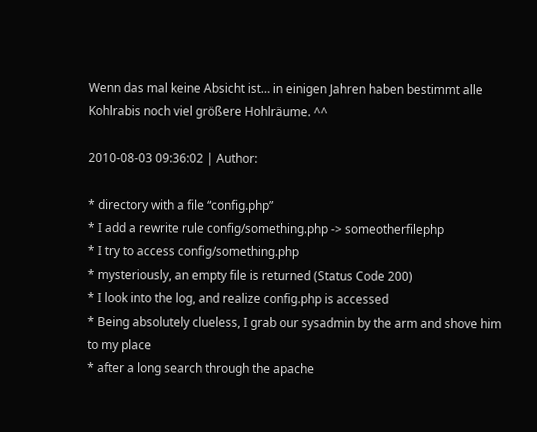Wenn das mal keine Absicht ist… in einigen Jahren haben bestimmt alle Kohlrabis noch viel größere Hohlräume. ^^

2010-08-03 09:36:02 | Author:

* directory with a file “config.php”
* I add a rewrite rule config/something.php -> someotherfilephp
* I try to access config/something.php
* mysteriously, an empty file is returned (Status Code 200)
* I look into the log, and realize config.php is accessed
* Being absolutely clueless, I grab our sysadmin by the arm and shove him to my place
* after a long search through the apache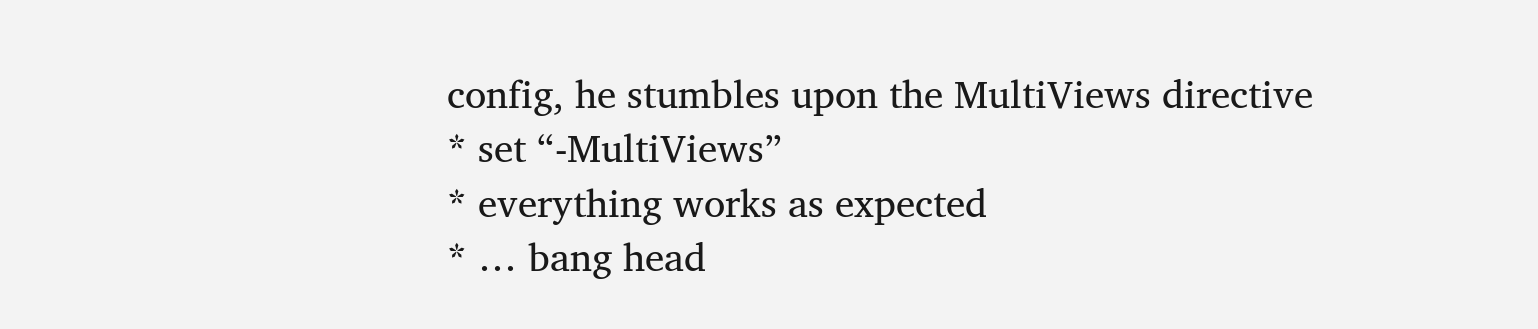config, he stumbles upon the MultiViews directive
* set “-MultiViews”
* everything works as expected
* … bang head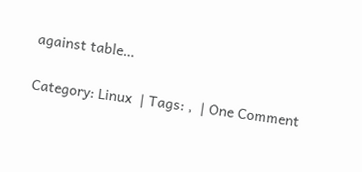against table…

Category: Linux  | Tags: ,  | One Comment